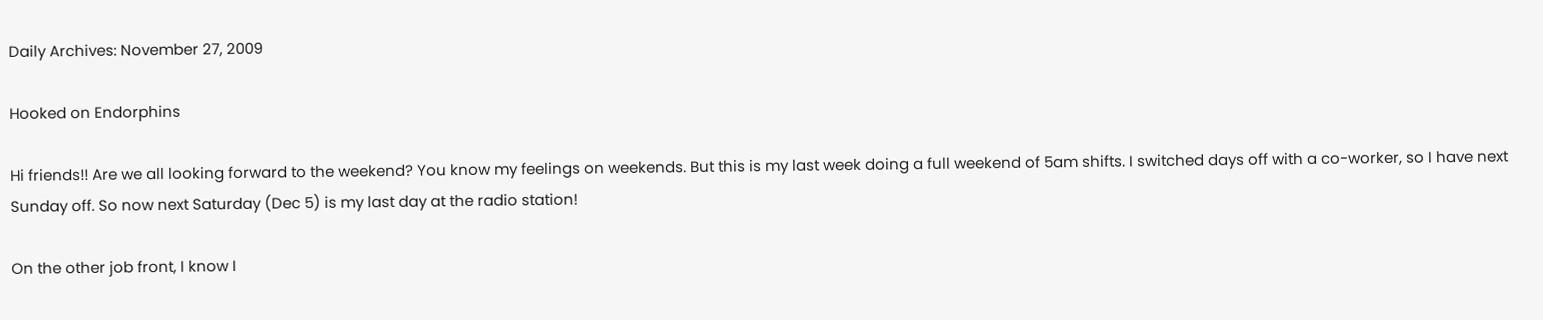Daily Archives: November 27, 2009

Hooked on Endorphins

Hi friends!! Are we all looking forward to the weekend? You know my feelings on weekends. But this is my last week doing a full weekend of 5am shifts. I switched days off with a co-worker, so I have next Sunday off. So now next Saturday (Dec 5) is my last day at the radio station!

On the other job front, I know I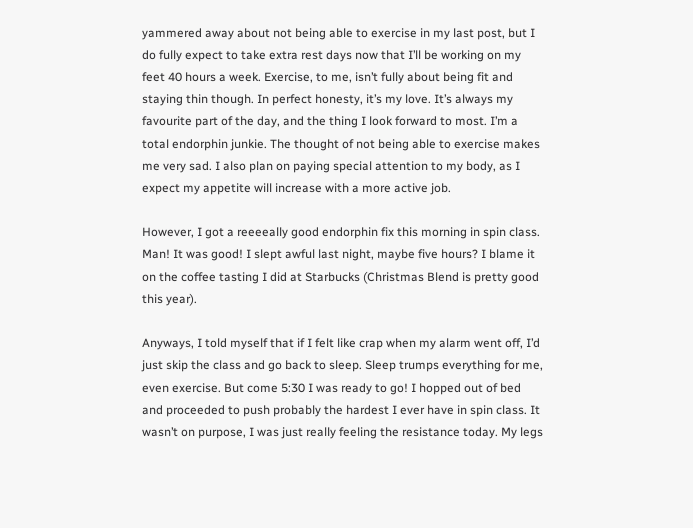yammered away about not being able to exercise in my last post, but I do fully expect to take extra rest days now that I’ll be working on my feet 40 hours a week. Exercise, to me, isn’t fully about being fit and staying thin though. In perfect honesty, it’s my love. It’s always my favourite part of the day, and the thing I look forward to most. I’m a total endorphin junkie. The thought of not being able to exercise makes me very sad. I also plan on paying special attention to my body, as I expect my appetite will increase with a more active job.

However, I got a reeeeally good endorphin fix this morning in spin class. Man! It was good! I slept awful last night, maybe five hours? I blame it on the coffee tasting I did at Starbucks (Christmas Blend is pretty good this year).

Anyways, I told myself that if I felt like crap when my alarm went off, I’d just skip the class and go back to sleep. Sleep trumps everything for me, even exercise. But come 5:30 I was ready to go! I hopped out of bed and proceeded to push probably the hardest I ever have in spin class. It wasn’t on purpose, I was just really feeling the resistance today. My legs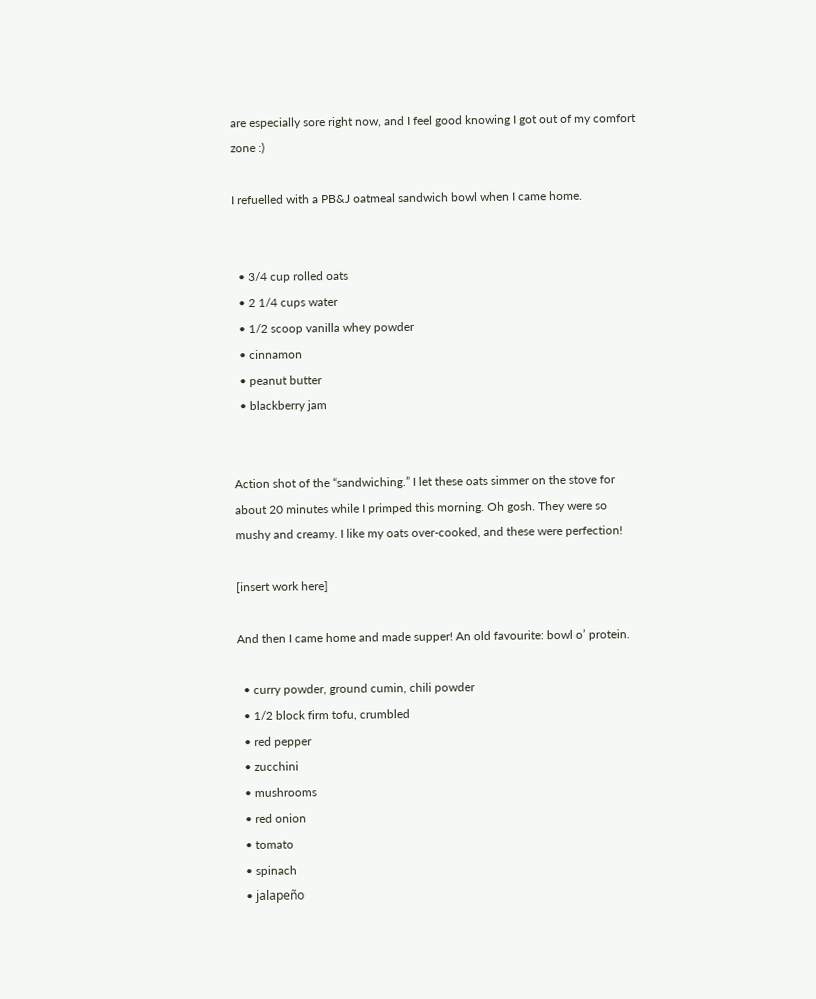are especially sore right now, and I feel good knowing I got out of my comfort zone :)

I refuelled with a PB&J oatmeal sandwich bowl when I came home.


  • 3/4 cup rolled oats
  • 2 1/4 cups water
  • 1/2 scoop vanilla whey powder
  • cinnamon
  • peanut butter
  • blackberry jam


Action shot of the “sandwiching.” I let these oats simmer on the stove for about 20 minutes while I primped this morning. Oh gosh. They were so mushy and creamy. I like my oats over-cooked, and these were perfection!

[insert work here]

And then I came home and made supper! An old favourite: bowl o’ protein.

  • curry powder, ground cumin, chili powder
  • 1/2 block firm tofu, crumbled
  • red pepper
  • zucchini
  • mushrooms
  • red onion
  • tomato
  • spinach
  • jalapeño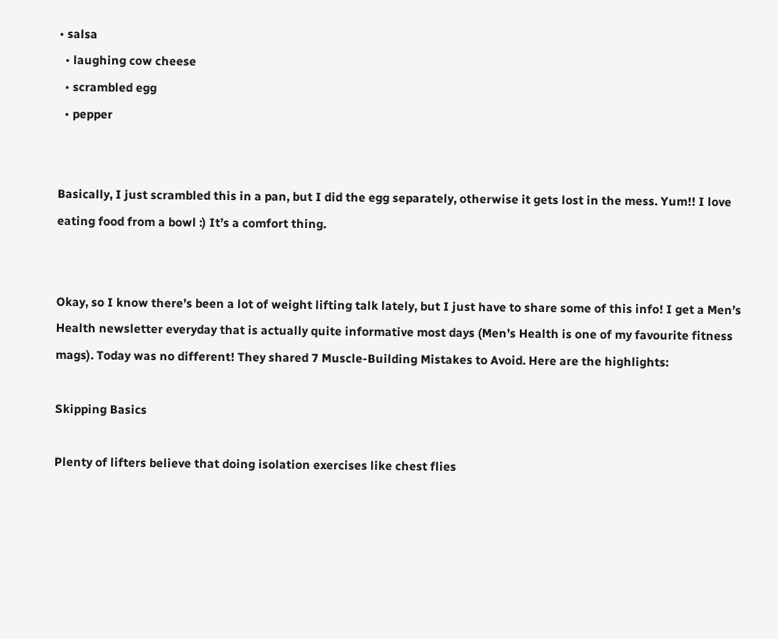• salsa
  • laughing cow cheese
  • scrambled egg
  • pepper


Basically, I just scrambled this in a pan, but I did the egg separately, otherwise it gets lost in the mess. Yum!! I love eating food from a bowl :) It’s a comfort thing.


Okay, so I know there’s been a lot of weight lifting talk lately, but I just have to share some of this info! I get a Men’s Health newsletter everyday that is actually quite informative most days (Men’s Health is one of my favourite fitness mags). Today was no different! They shared 7 Muscle-Building Mistakes to Avoid. Here are the highlights:

Skipping Basics

Plenty of lifters believe that doing isolation exercises like chest flies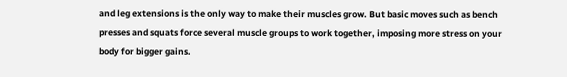and leg extensions is the only way to make their muscles grow. But basic moves such as bench presses and squats force several muscle groups to work together, imposing more stress on your body for bigger gains.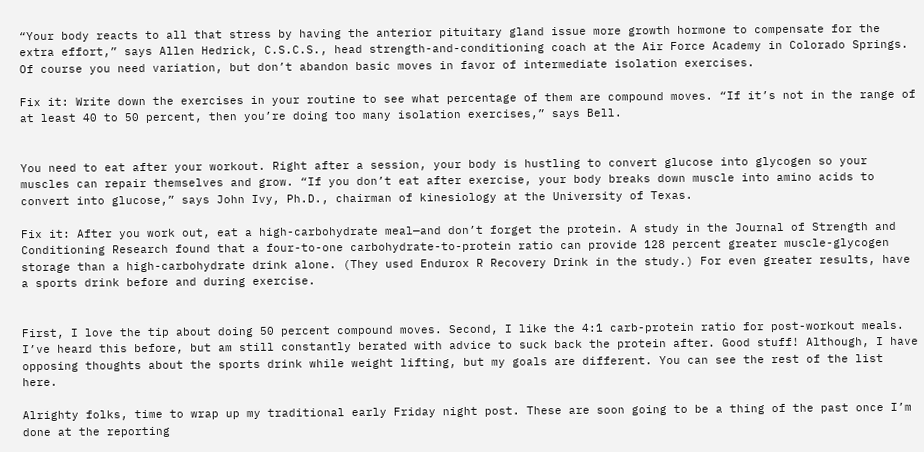“Your body reacts to all that stress by having the anterior pituitary gland issue more growth hormone to compensate for the extra effort,” says Allen Hedrick, C.S.C.S., head strength-and-conditioning coach at the Air Force Academy in Colorado Springs. Of course you need variation, but don’t abandon basic moves in favor of intermediate isolation exercises.

Fix it: Write down the exercises in your routine to see what percentage of them are compound moves. “If it’s not in the range of at least 40 to 50 percent, then you’re doing too many isolation exercises,” says Bell.


You need to eat after your workout. Right after a session, your body is hustling to convert glucose into glycogen so your muscles can repair themselves and grow. “If you don’t eat after exercise, your body breaks down muscle into amino acids to convert into glucose,” says John Ivy, Ph.D., chairman of kinesiology at the University of Texas.

Fix it: After you work out, eat a high-carbohydrate meal—and don’t forget the protein. A study in the Journal of Strength and Conditioning Research found that a four-to-one carbohydrate-to-protein ratio can provide 128 percent greater muscle-glycogen storage than a high-carbohydrate drink alone. (They used Endurox R Recovery Drink in the study.) For even greater results, have a sports drink before and during exercise.


First, I love the tip about doing 50 percent compound moves. Second, I like the 4:1 carb-protein ratio for post-workout meals. I’ve heard this before, but am still constantly berated with advice to suck back the protein after. Good stuff! Although, I have opposing thoughts about the sports drink while weight lifting, but my goals are different. You can see the rest of the list here.

Alrighty folks, time to wrap up my traditional early Friday night post. These are soon going to be a thing of the past once I’m done at the reporting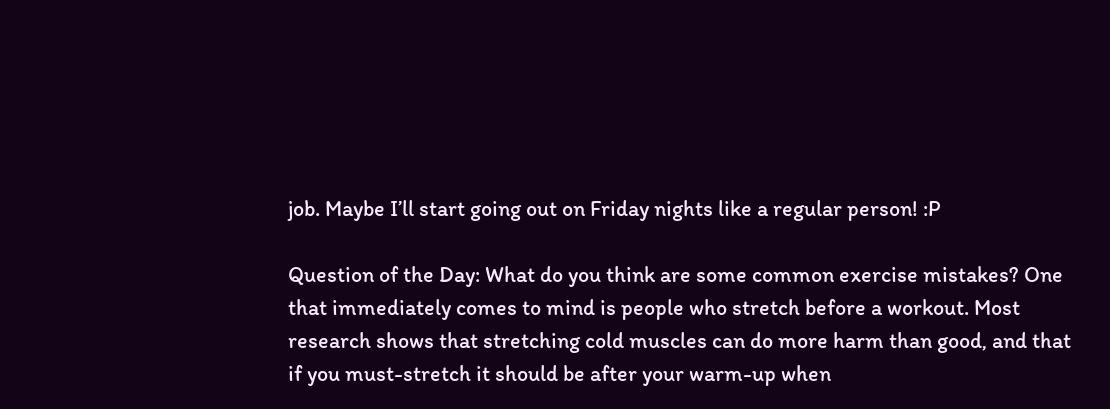job. Maybe I’ll start going out on Friday nights like a regular person! :P

Question of the Day: What do you think are some common exercise mistakes? One that immediately comes to mind is people who stretch before a workout. Most research shows that stretching cold muscles can do more harm than good, and that if you must-stretch it should be after your warm-up when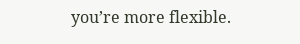you’re more flexible.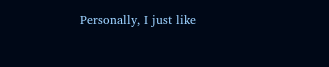Personally, I just like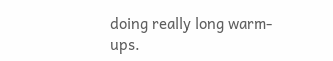doing really long warm-ups.